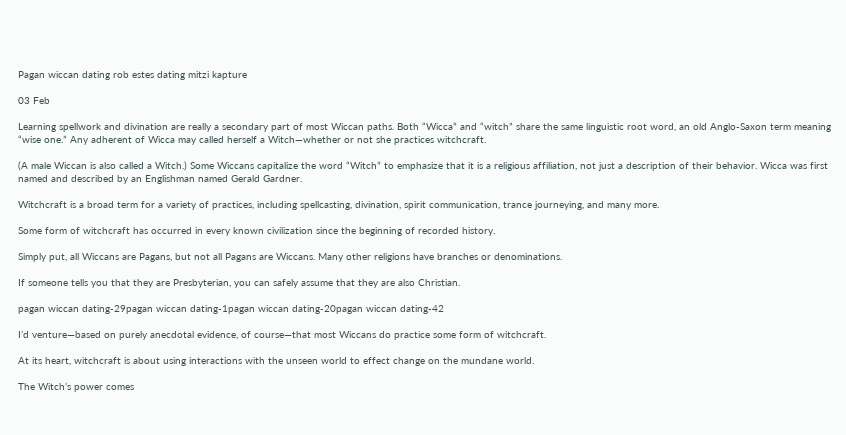Pagan wiccan dating rob estes dating mitzi kapture

03 Feb

Learning spellwork and divination are really a secondary part of most Wiccan paths. Both “Wicca” and “witch” share the same linguistic root word, an old Anglo-Saxon term meaning “wise one.” Any adherent of Wicca may called herself a Witch—whether or not she practices witchcraft.

(A male Wiccan is also called a Witch.) Some Wiccans capitalize the word “Witch” to emphasize that it is a religious affiliation, not just a description of their behavior. Wicca was first named and described by an Englishman named Gerald Gardner.

Witchcraft is a broad term for a variety of practices, including spellcasting, divination, spirit communication, trance journeying, and many more.

Some form of witchcraft has occurred in every known civilization since the beginning of recorded history.

Simply put, all Wiccans are Pagans, but not all Pagans are Wiccans. Many other religions have branches or denominations.

If someone tells you that they are Presbyterian, you can safely assume that they are also Christian.

pagan wiccan dating-29pagan wiccan dating-1pagan wiccan dating-20pagan wiccan dating-42

I’d venture—based on purely anecdotal evidence, of course—that most Wiccans do practice some form of witchcraft.

At its heart, witchcraft is about using interactions with the unseen world to effect change on the mundane world.

The Witch’s power comes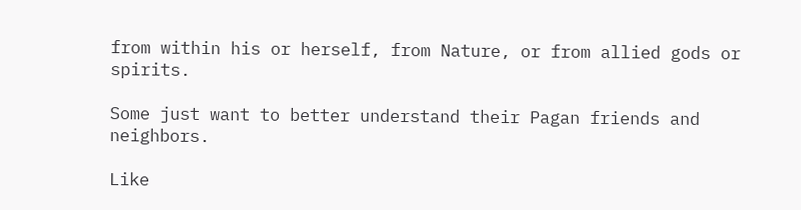from within his or herself, from Nature, or from allied gods or spirits.

Some just want to better understand their Pagan friends and neighbors.

Like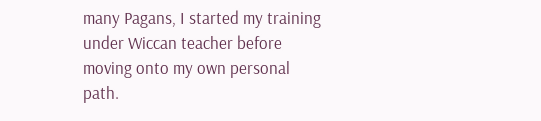many Pagans, I started my training under Wiccan teacher before moving onto my own personal path.